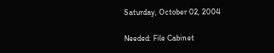Saturday, October 02, 2004

Needed: File Cabinet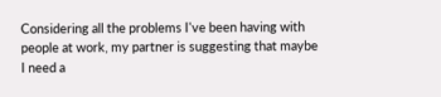Considering all the problems I've been having with people at work, my partner is suggesting that maybe I need a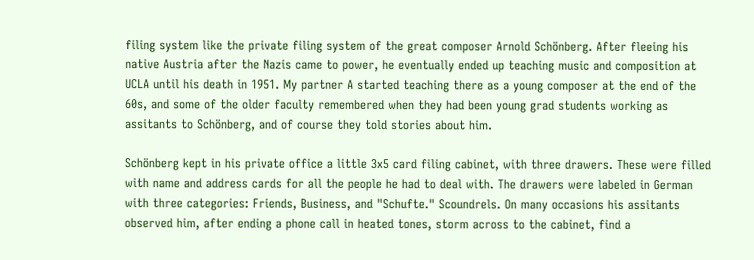filing system like the private filing system of the great composer Arnold Schönberg. After fleeing his native Austria after the Nazis came to power, he eventually ended up teaching music and composition at UCLA until his death in 1951. My partner A started teaching there as a young composer at the end of the 60s, and some of the older faculty remembered when they had been young grad students working as assitants to Schönberg, and of course they told stories about him.

Schönberg kept in his private office a little 3x5 card filing cabinet, with three drawers. These were filled with name and address cards for all the people he had to deal with. The drawers were labeled in German with three categories: Friends, Business, and "Schufte." Scoundrels. On many occasions his assitants observed him, after ending a phone call in heated tones, storm across to the cabinet, find a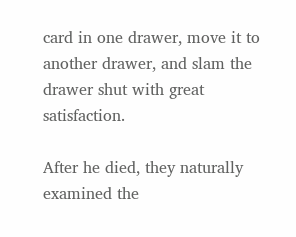card in one drawer, move it to another drawer, and slam the drawer shut with great satisfaction.

After he died, they naturally examined the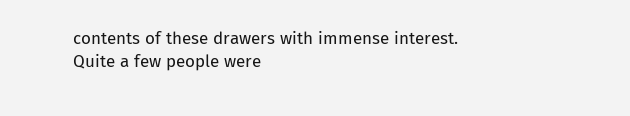contents of these drawers with immense interest. Quite a few people were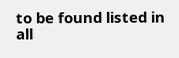to be found listed in all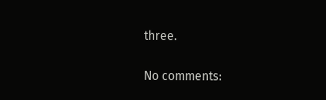three.

No comments: